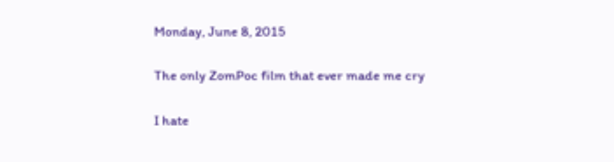Monday, June 8, 2015

The only ZomPoc film that ever made me cry

I hate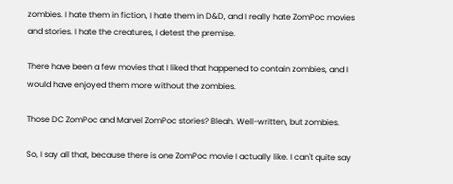zombies. I hate them in fiction, I hate them in D&D, and I really hate ZomPoc movies and stories. I hate the creatures, I detest the premise.

There have been a few movies that I liked that happened to contain zombies, and I would have enjoyed them more without the zombies.

Those DC ZomPoc and Marvel ZomPoc stories? Bleah. Well-written, but zombies.

So, I say all that, because there is one ZomPoc movie I actually like. I can't quite say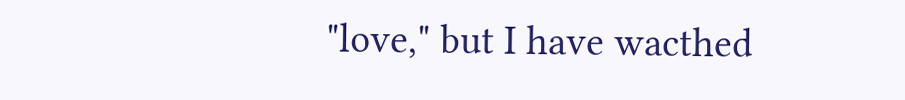"love," but I have wacthed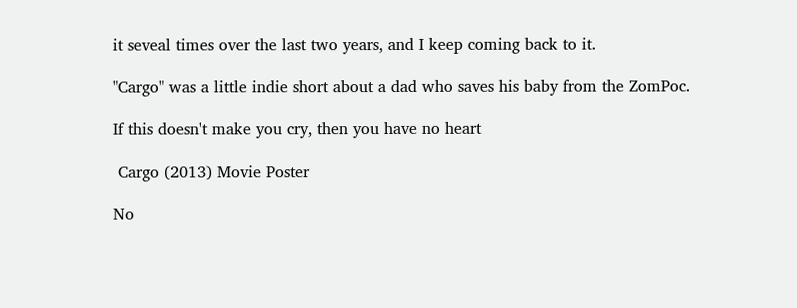it seveal times over the last two years, and I keep coming back to it.

"Cargo" was a little indie short about a dad who saves his baby from the ZomPoc.

If this doesn't make you cry, then you have no heart

 Cargo (2013) Movie Poster

No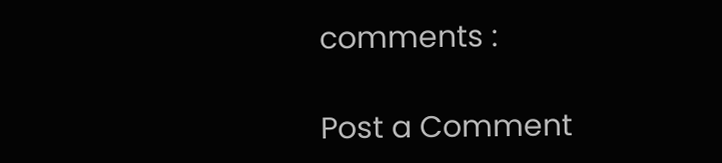comments :

Post a Comment